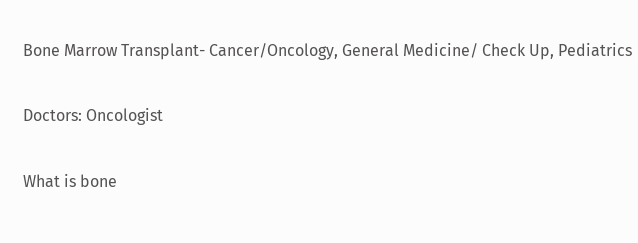Bone Marrow Transplant- Cancer/Oncology, General Medicine/ Check Up, Pediatrics

Doctors: Oncologist

What is bone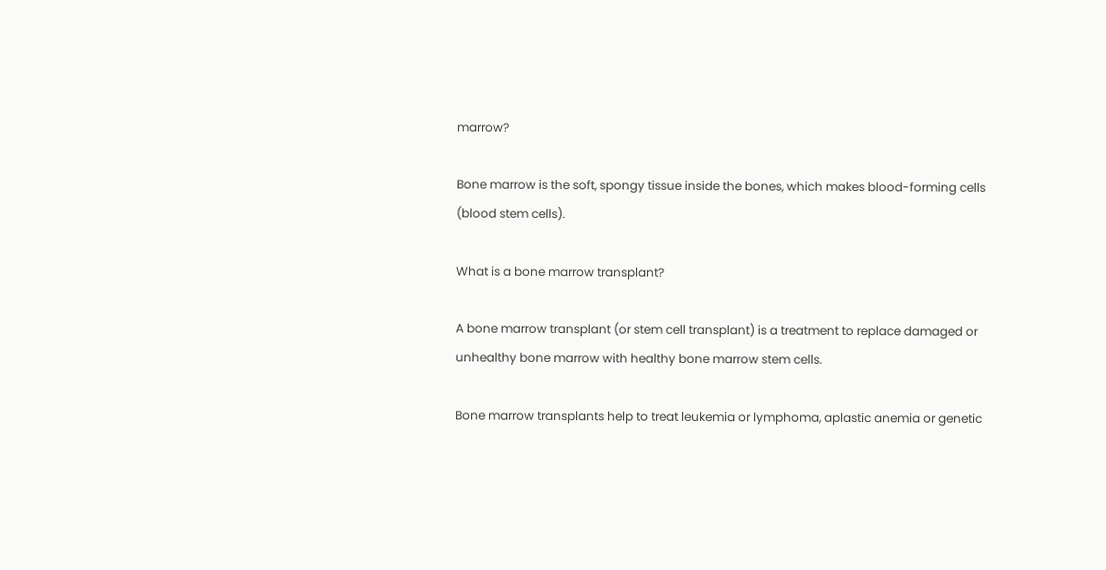marrow?

Bone marrow is the soft, spongy tissue inside the bones, which makes blood-forming cells (blood stem cells).

What is a bone marrow transplant?

A bone marrow transplant (or stem cell transplant) is a treatment to replace damaged or unhealthy bone marrow with healthy bone marrow stem cells.

Bone marrow transplants help to treat leukemia or lymphoma, aplastic anemia or genetic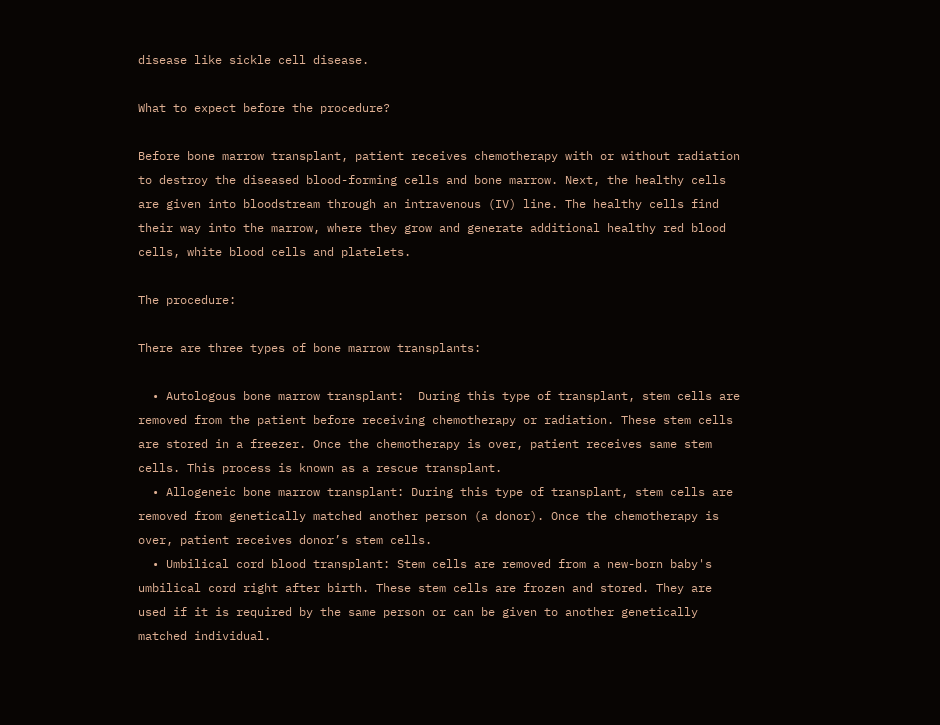disease like sickle cell disease.

What to expect before the procedure?

Before bone marrow transplant, patient receives chemotherapy with or without radiation to destroy the diseased blood-forming cells and bone marrow. Next, the healthy cells are given into bloodstream through an intravenous (IV) line. The healthy cells find their way into the marrow, where they grow and generate additional healthy red blood cells, white blood cells and platelets.

The procedure:

There are three types of bone marrow transplants:

  • Autologous bone marrow transplant:  During this type of transplant, stem cells are removed from the patient before receiving chemotherapy or radiation. These stem cells are stored in a freezer. Once the chemotherapy is over, patient receives same stem cells. This process is known as a rescue transplant.
  • Allogeneic bone marrow transplant: During this type of transplant, stem cells are removed from genetically matched another person (a donor). Once the chemotherapy is over, patient receives donor’s stem cells.
  • Umbilical cord blood transplant: Stem cells are removed from a new-born baby's umbilical cord right after birth. These stem cells are frozen and stored. They are used if it is required by the same person or can be given to another genetically matched individual.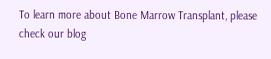To learn more about Bone Marrow Transplant, please check our blog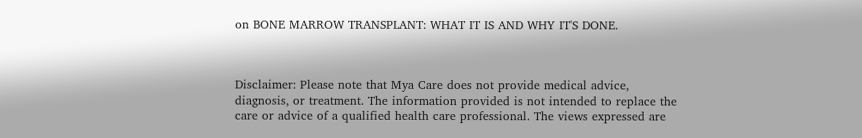on BONE MARROW TRANSPLANT: WHAT IT IS AND WHY IT'S DONE.



Disclaimer: Please note that Mya Care does not provide medical advice, diagnosis, or treatment. The information provided is not intended to replace the care or advice of a qualified health care professional. The views expressed are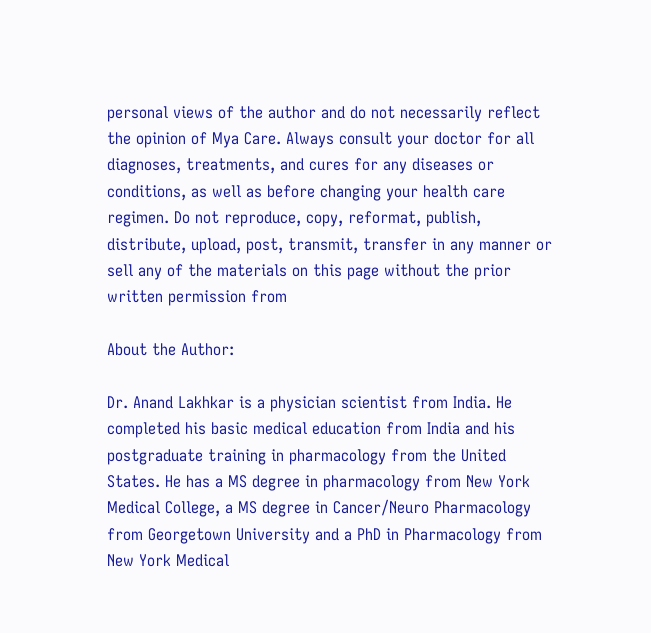personal views of the author and do not necessarily reflect the opinion of Mya Care. Always consult your doctor for all diagnoses, treatments, and cures for any diseases or conditions, as well as before changing your health care regimen. Do not reproduce, copy, reformat, publish, distribute, upload, post, transmit, transfer in any manner or sell any of the materials on this page without the prior written permission from

About the Author:

Dr. Anand Lakhkar is a physician scientist from India. He completed his basic medical education from India and his postgraduate training in pharmacology from the United States. He has a MS degree in pharmacology from New York Medical College, a MS degree in Cancer/Neuro Pharmacology from Georgetown University and a PhD in Pharmacology from New York Medical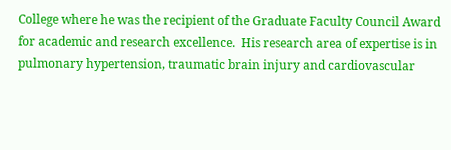College where he was the recipient of the Graduate Faculty Council Award for academic and research excellence.  His research area of expertise is in pulmonary hypertension, traumatic brain injury and cardiovascular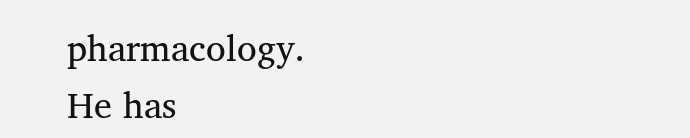pharmacology.  He has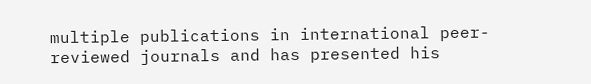multiple publications in international peer-reviewed journals and has presented his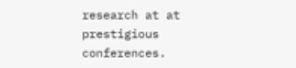research at at prestigious conferences.